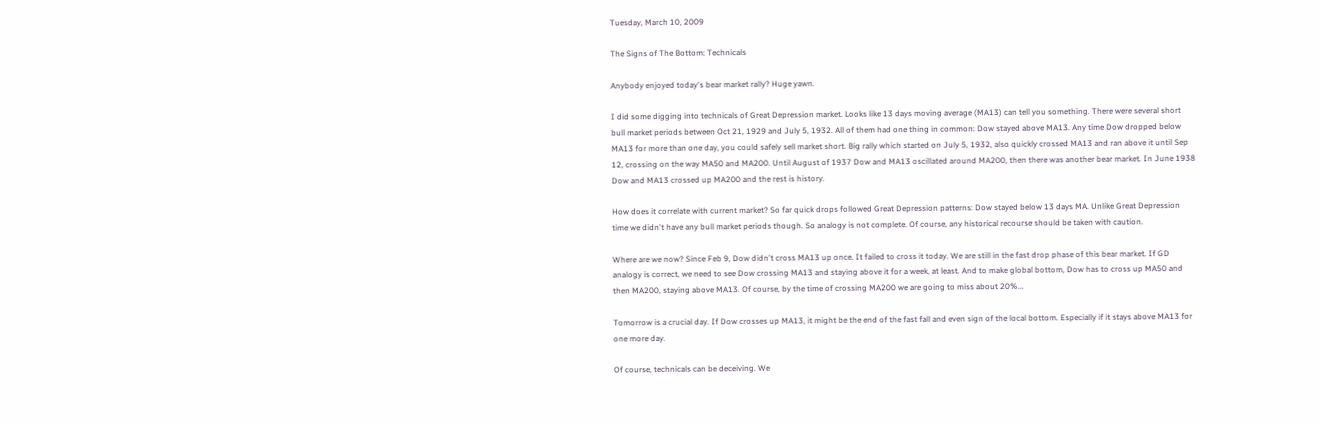Tuesday, March 10, 2009

The Signs of The Bottom: Technicals

Anybody enjoyed today's bear market rally? Huge yawn.

I did some digging into technicals of Great Depression market. Looks like 13 days moving average (MA13) can tell you something. There were several short bull market periods between Oct 21, 1929 and July 5, 1932. All of them had one thing in common: Dow stayed above MA13. Any time Dow dropped below MA13 for more than one day, you could safely sell market short. Big rally which started on July 5, 1932, also quickly crossed MA13 and ran above it until Sep 12, crossing on the way MA50 and MA200. Until August of 1937 Dow and MA13 oscillated around MA200, then there was another bear market. In June 1938 Dow and MA13 crossed up MA200 and the rest is history.

How does it correlate with current market? So far quick drops followed Great Depression patterns: Dow stayed below 13 days MA. Unlike Great Depression time we didn't have any bull market periods though. So analogy is not complete. Of course, any historical recourse should be taken with caution.

Where are we now? Since Feb 9, Dow didn't cross MA13 up once. It failed to cross it today. We are still in the fast drop phase of this bear market. If GD analogy is correct, we need to see Dow crossing MA13 and staying above it for a week, at least. And to make global bottom, Dow has to cross up MA50 and then MA200, staying above MA13. Of course, by the time of crossing MA200 we are going to miss about 20%...

Tomorrow is a crucial day. If Dow crosses up MA13, it might be the end of the fast fall and even sign of the local bottom. Especially if it stays above MA13 for one more day.

Of course, technicals can be deceiving. We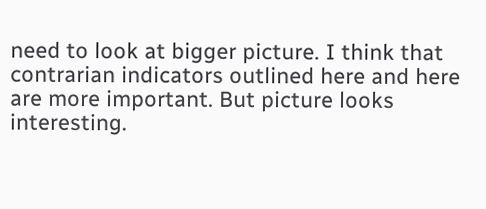need to look at bigger picture. I think that contrarian indicators outlined here and here are more important. But picture looks interesting.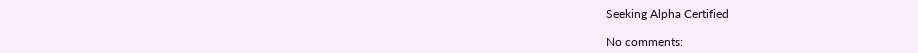Seeking Alpha Certified

No comments: